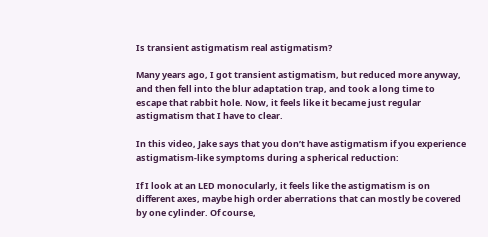Is transient astigmatism real astigmatism?

Many years ago, I got transient astigmatism, but reduced more anyway, and then fell into the blur adaptation trap, and took a long time to escape that rabbit hole. Now, it feels like it became just regular astigmatism that I have to clear.

In this video, Jake says that you don’t have astigmatism if you experience astigmatism-like symptoms during a spherical reduction:

If I look at an LED monocularly, it feels like the astigmatism is on different axes, maybe high order aberrations that can mostly be covered by one cylinder. Of course,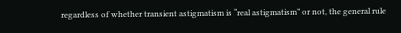regardless of whether transient astigmatism is “real astigmatism” or not, the general rule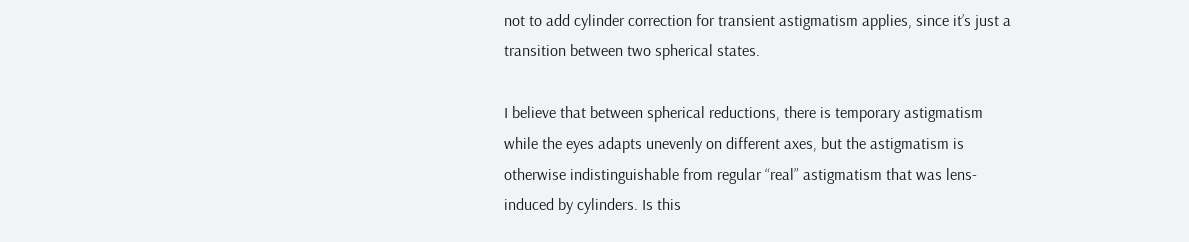not to add cylinder correction for transient astigmatism applies, since it’s just a transition between two spherical states.

I believe that between spherical reductions, there is temporary astigmatism while the eyes adapts unevenly on different axes, but the astigmatism is otherwise indistinguishable from regular “real” astigmatism that was lens-induced by cylinders. Is this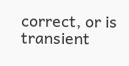correct, or is transient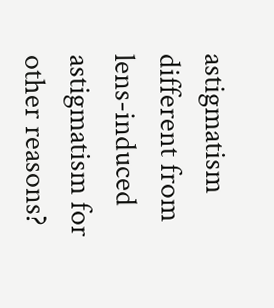astigmatism different from lens-induced astigmatism for other reasons?